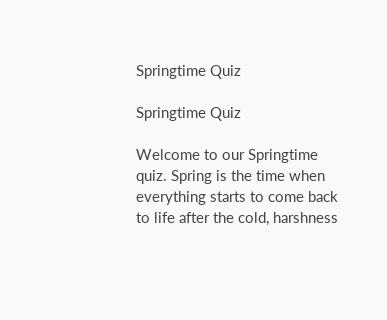Springtime Quiz

Springtime Quiz

Welcome to our Springtime quiz. Spring is the time when everything starts to come back to life after the cold, harshness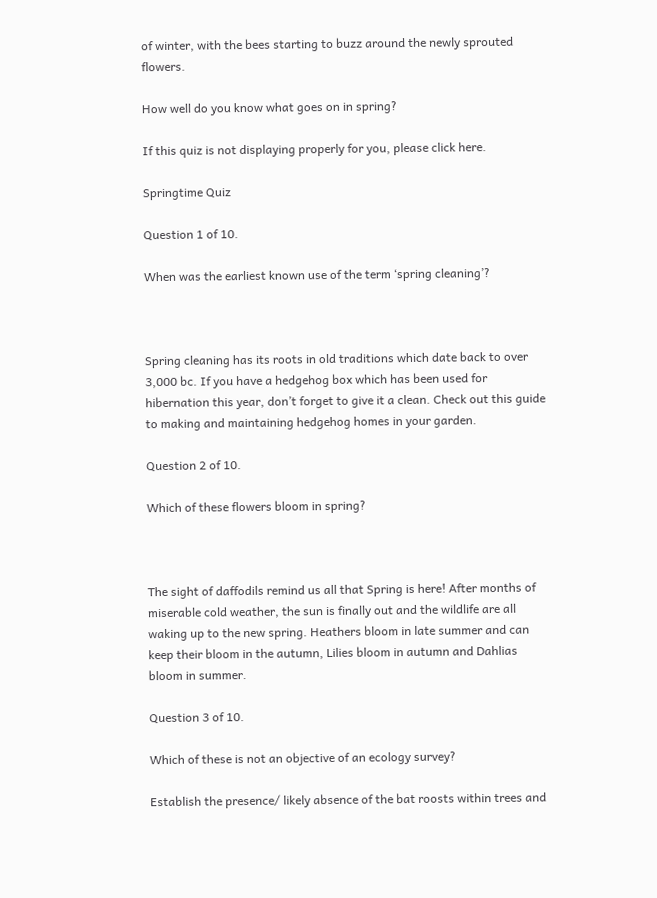of winter, with the bees starting to buzz around the newly sprouted flowers.

How well do you know what goes on in spring?

If this quiz is not displaying properly for you, please click here.

Springtime Quiz

Question 1 of 10.

When was the earliest known use of the term ‘spring cleaning’?



Spring cleaning has its roots in old traditions which date back to over 3,000 bc. If you have a hedgehog box which has been used for hibernation this year, don’t forget to give it a clean. Check out this guide to making and maintaining hedgehog homes in your garden.

Question 2 of 10.

Which of these flowers bloom in spring?



The sight of daffodils remind us all that Spring is here! After months of miserable cold weather, the sun is finally out and the wildlife are all waking up to the new spring. Heathers bloom in late summer and can keep their bloom in the autumn, Lilies bloom in autumn and Dahlias bloom in summer.

Question 3 of 10.

Which of these is not an objective of an ecology survey?

Establish the presence/ likely absence of the bat roosts within trees and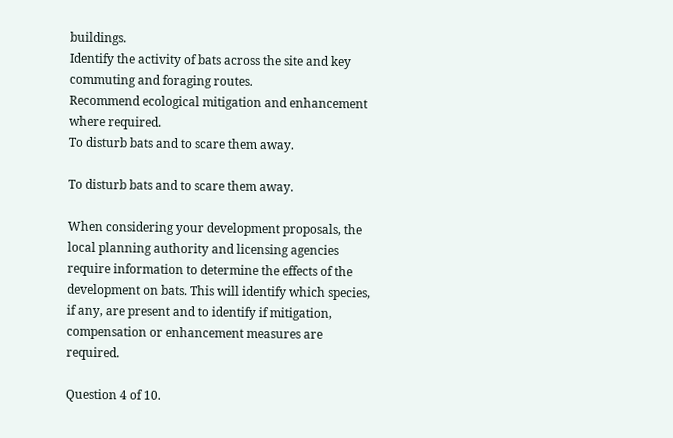buildings.
Identify the activity of bats across the site and key commuting and foraging routes.
Recommend ecological mitigation and enhancement where required.
To disturb bats and to scare them away.

To disturb bats and to scare them away.

When considering your development proposals, the local planning authority and licensing agencies require information to determine the effects of the development on bats. This will identify which species, if any, are present and to identify if mitigation, compensation or enhancement measures are required.

Question 4 of 10.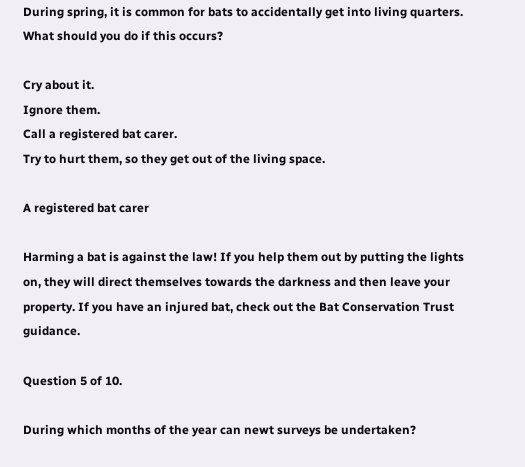During spring, it is common for bats to accidentally get into living quarters. What should you do if this occurs?

Cry about it.
Ignore them.
Call a registered bat carer.
Try to hurt them, so they get out of the living space.

A registered bat carer

Harming a bat is against the law! If you help them out by putting the lights on, they will direct themselves towards the darkness and then leave your property. If you have an injured bat, check out the Bat Conservation Trust guidance.

Question 5 of 10.

During which months of the year can newt surveys be undertaken?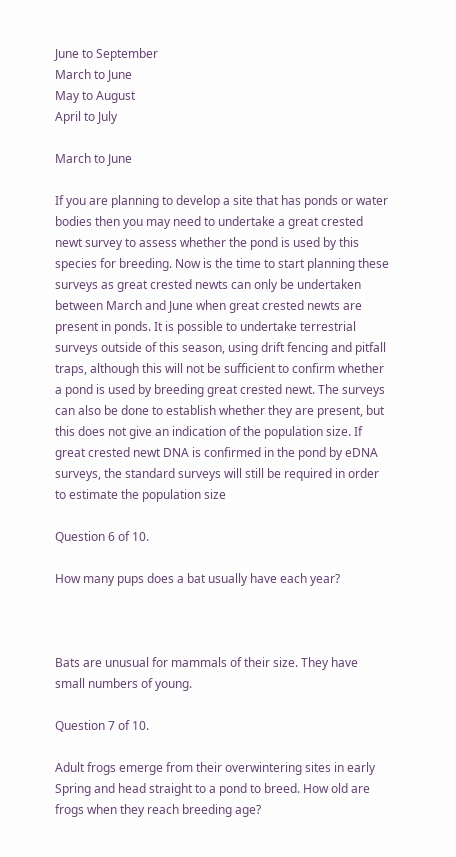June to September
March to June
May to August
April to July

March to June

If you are planning to develop a site that has ponds or water bodies then you may need to undertake a great crested newt survey to assess whether the pond is used by this species for breeding. Now is the time to start planning these surveys as great crested newts can only be undertaken between March and June when great crested newts are present in ponds. It is possible to undertake terrestrial surveys outside of this season, using drift fencing and pitfall traps, although this will not be sufficient to confirm whether a pond is used by breeding great crested newt. The surveys can also be done to establish whether they are present, but this does not give an indication of the population size. If great crested newt DNA is confirmed in the pond by eDNA surveys, the standard surveys will still be required in order to estimate the population size

Question 6 of 10.

How many pups does a bat usually have each year?



Bats are unusual for mammals of their size. They have small numbers of young.

Question 7 of 10.

Adult frogs emerge from their overwintering sites in early Spring and head straight to a pond to breed. How old are frogs when they reach breeding age?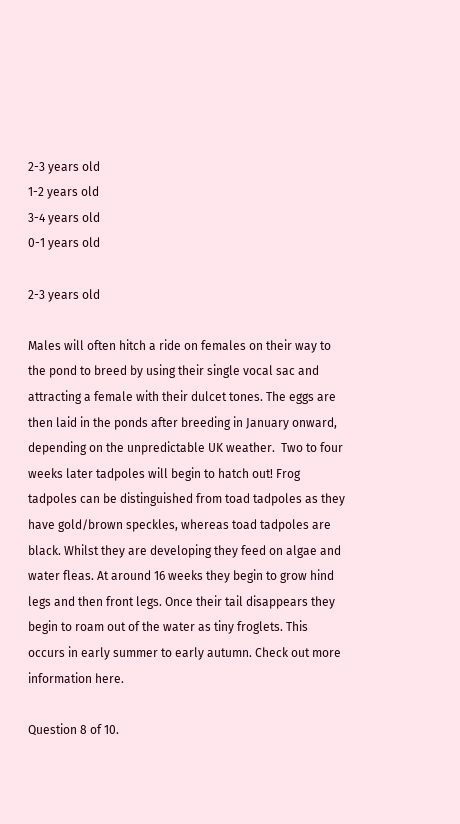2-3 years old
1-2 years old
3-4 years old
0-1 years old

2-3 years old

Males will often hitch a ride on females on their way to the pond to breed by using their single vocal sac and attracting a female with their dulcet tones. The eggs are then laid in the ponds after breeding in January onward, depending on the unpredictable UK weather.  Two to four weeks later tadpoles will begin to hatch out! Frog tadpoles can be distinguished from toad tadpoles as they have gold/brown speckles, whereas toad tadpoles are black. Whilst they are developing they feed on algae and water fleas. At around 16 weeks they begin to grow hind legs and then front legs. Once their tail disappears they begin to roam out of the water as tiny froglets. This occurs in early summer to early autumn. Check out more information here.

Question 8 of 10.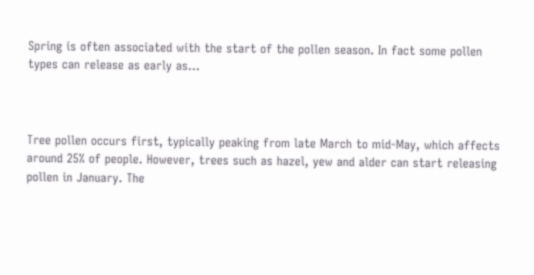Spring is often associated with the start of the pollen season. In fact some pollen types can release as early as...



Tree pollen occurs first, typically peaking from late March to mid-May, which affects around 25% of people. However, trees such as hazel, yew and alder can start releasing pollen in January. The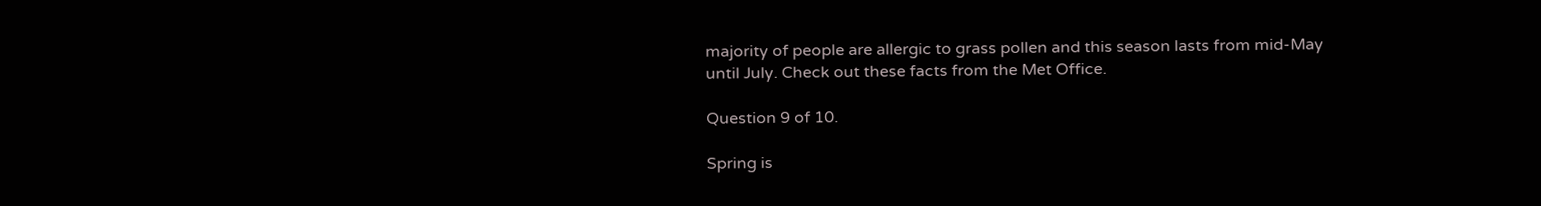majority of people are allergic to grass pollen and this season lasts from mid-May until July. Check out these facts from the Met Office.

Question 9 of 10.

Spring is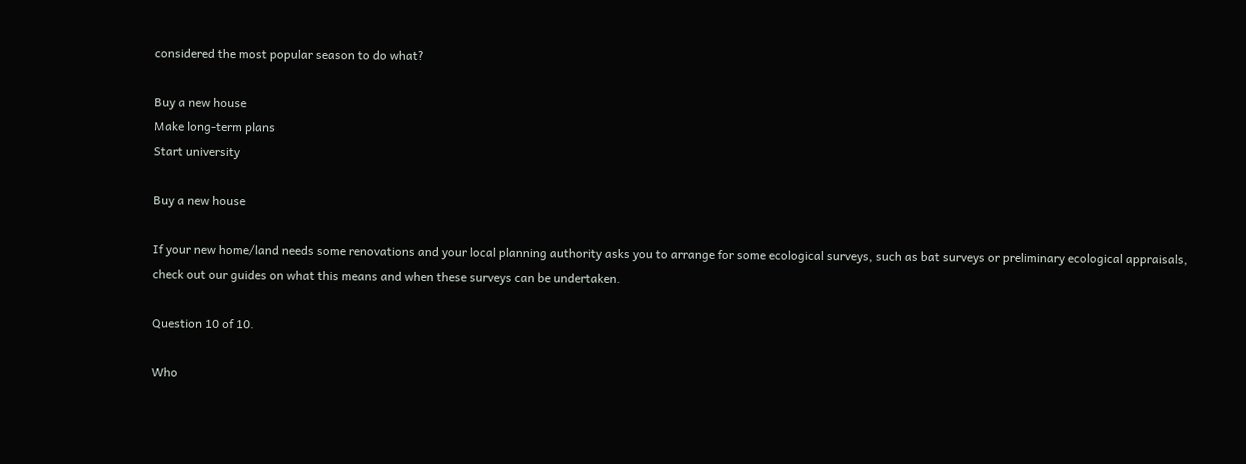considered the most popular season to do what?

Buy a new house
Make long-term plans
Start university

Buy a new house

If your new home/land needs some renovations and your local planning authority asks you to arrange for some ecological surveys, such as bat surveys or preliminary ecological appraisals, check out our guides on what this means and when these surveys can be undertaken.

Question 10 of 10.

Who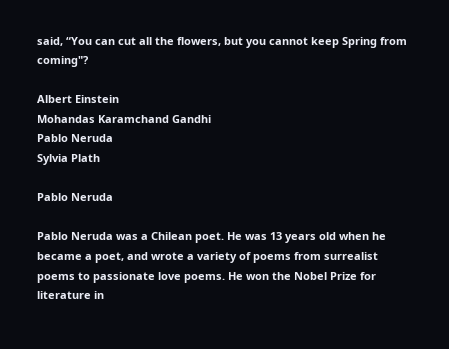said, “You can cut all the flowers, but you cannot keep Spring from coming"?

Albert Einstein
Mohandas Karamchand Gandhi
Pablo Neruda
Sylvia Plath

Pablo Neruda

Pablo Neruda was a Chilean poet. He was 13 years old when he became a poet, and wrote a variety of poems from surrealist poems to passionate love poems. He won the Nobel Prize for literature in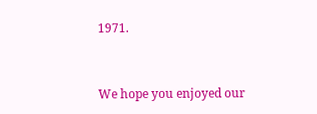1971.


We hope you enjoyed our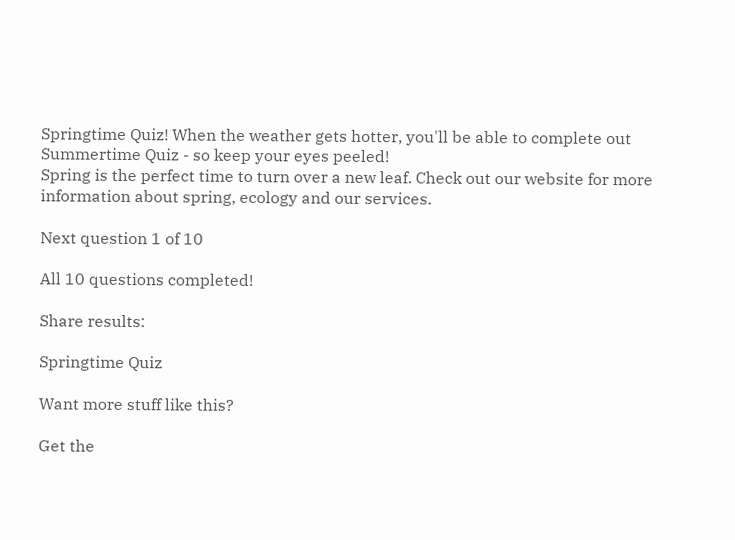Springtime Quiz! When the weather gets hotter, you'll be able to complete out Summertime Quiz - so keep your eyes peeled!
Spring is the perfect time to turn over a new leaf. Check out our website for more information about spring, ecology and our services.

Next question 1 of 10

All 10 questions completed!

Share results:

Springtime Quiz

Want more stuff like this?

Get the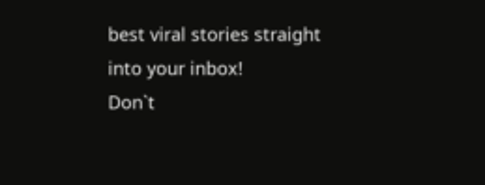best viral stories straight into your inbox!
Don`t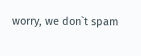worry, we don`t spam